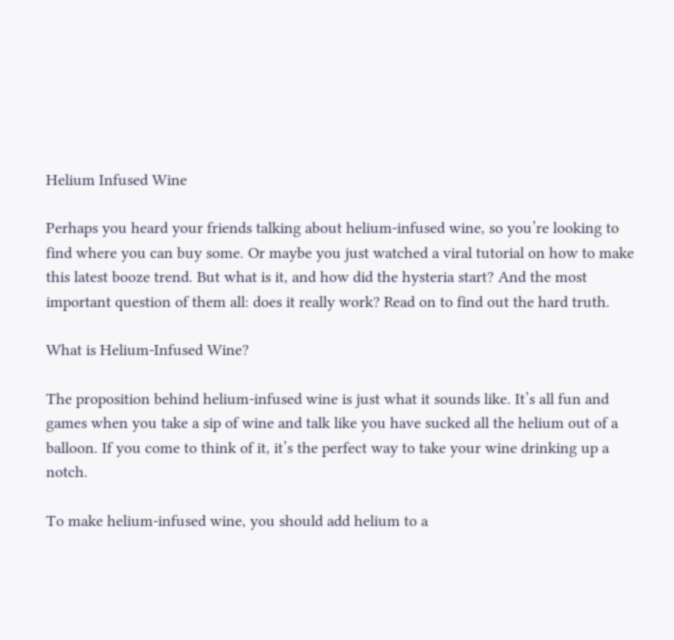Helium Infused Wine

Perhaps you heard your friends talking about helium-infused wine, so you’re looking to find where you can buy some. Or maybe you just watched a viral tutorial on how to make this latest booze trend. But what is it, and how did the hysteria start? And the most important question of them all: does it really work? Read on to find out the hard truth.

What is Helium-Infused Wine?

The proposition behind helium-infused wine is just what it sounds like. It’s all fun and games when you take a sip of wine and talk like you have sucked all the helium out of a balloon. If you come to think of it, it’s the perfect way to take your wine drinking up a notch.

To make helium-infused wine, you should add helium to a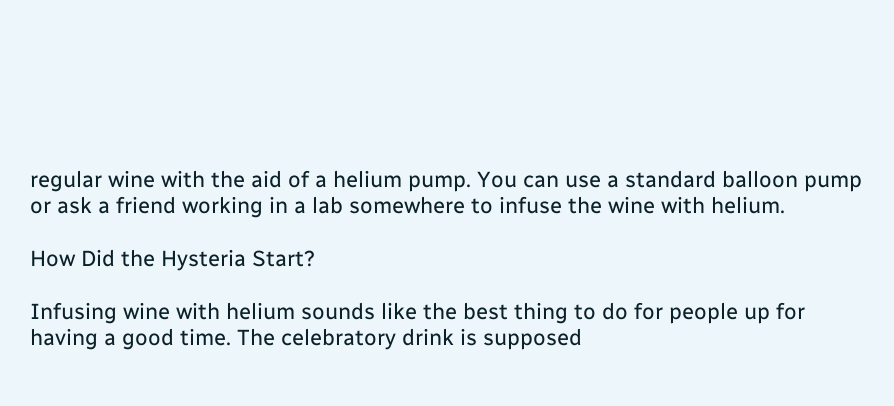regular wine with the aid of a helium pump. You can use a standard balloon pump or ask a friend working in a lab somewhere to infuse the wine with helium.

How Did the Hysteria Start?

Infusing wine with helium sounds like the best thing to do for people up for having a good time. The celebratory drink is supposed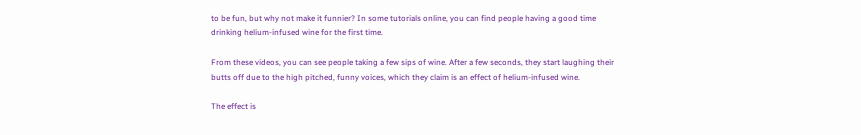to be fun, but why not make it funnier? In some tutorials online, you can find people having a good time drinking helium-infused wine for the first time.

From these videos, you can see people taking a few sips of wine. After a few seconds, they start laughing their butts off due to the high pitched, funny voices, which they claim is an effect of helium-infused wine.

The effect is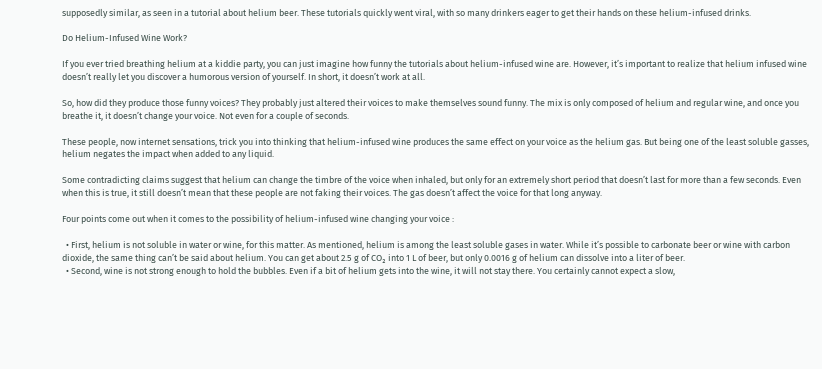supposedly similar, as seen in a tutorial about helium beer. These tutorials quickly went viral, with so many drinkers eager to get their hands on these helium-infused drinks.

Do Helium-Infused Wine Work?

If you ever tried breathing helium at a kiddie party, you can just imagine how funny the tutorials about helium-infused wine are. However, it’s important to realize that helium infused wine doesn’t really let you discover a humorous version of yourself. In short, it doesn’t work at all.

So, how did they produce those funny voices? They probably just altered their voices to make themselves sound funny. The mix is only composed of helium and regular wine, and once you breathe it, it doesn’t change your voice. Not even for a couple of seconds.

These people, now internet sensations, trick you into thinking that helium-infused wine produces the same effect on your voice as the helium gas. But being one of the least soluble gasses, helium negates the impact when added to any liquid.

Some contradicting claims suggest that helium can change the timbre of the voice when inhaled, but only for an extremely short period that doesn’t last for more than a few seconds. Even when this is true, it still doesn’t mean that these people are not faking their voices. The gas doesn’t affect the voice for that long anyway.

Four points come out when it comes to the possibility of helium-infused wine changing your voice :

  • First, helium is not soluble in water or wine, for this matter. As mentioned, helium is among the least soluble gases in water. While it’s possible to carbonate beer or wine with carbon dioxide, the same thing can’t be said about helium. You can get about 2.5 g of CO₂ into 1 L of beer, but only 0.0016 g of helium can dissolve into a liter of beer.
  • Second, wine is not strong enough to hold the bubbles. Even if a bit of helium gets into the wine, it will not stay there. You certainly cannot expect a slow,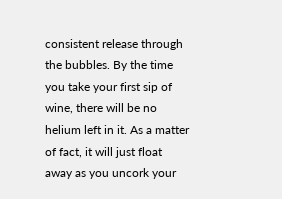consistent release through the bubbles. By the time you take your first sip of wine, there will be no helium left in it. As a matter of fact, it will just float away as you uncork your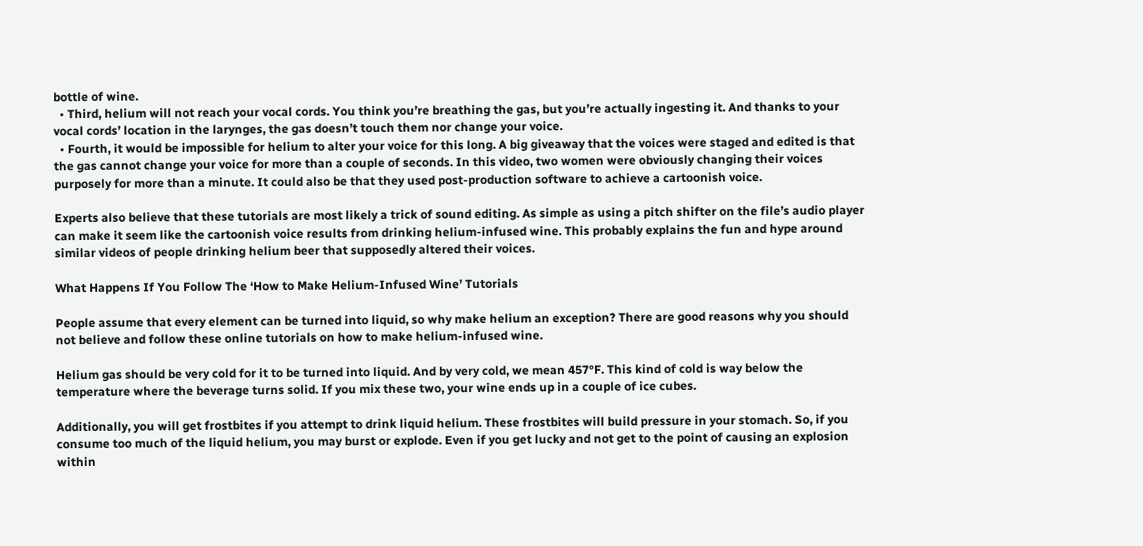bottle of wine.
  • Third, helium will not reach your vocal cords. You think you’re breathing the gas, but you’re actually ingesting it. And thanks to your vocal cords’ location in the larynges, the gas doesn’t touch them nor change your voice.
  • Fourth, it would be impossible for helium to alter your voice for this long. A big giveaway that the voices were staged and edited is that the gas cannot change your voice for more than a couple of seconds. In this video, two women were obviously changing their voices purposely for more than a minute. It could also be that they used post-production software to achieve a cartoonish voice.

Experts also believe that these tutorials are most likely a trick of sound editing. As simple as using a pitch shifter on the file’s audio player can make it seem like the cartoonish voice results from drinking helium-infused wine. This probably explains the fun and hype around similar videos of people drinking helium beer that supposedly altered their voices.

What Happens If You Follow The ‘How to Make Helium-Infused Wine’ Tutorials

People assume that every element can be turned into liquid, so why make helium an exception? There are good reasons why you should not believe and follow these online tutorials on how to make helium-infused wine.

Helium gas should be very cold for it to be turned into liquid. And by very cold, we mean 457°F. This kind of cold is way below the temperature where the beverage turns solid. If you mix these two, your wine ends up in a couple of ice cubes.

Additionally, you will get frostbites if you attempt to drink liquid helium. These frostbites will build pressure in your stomach. So, if you consume too much of the liquid helium, you may burst or explode. Even if you get lucky and not get to the point of causing an explosion within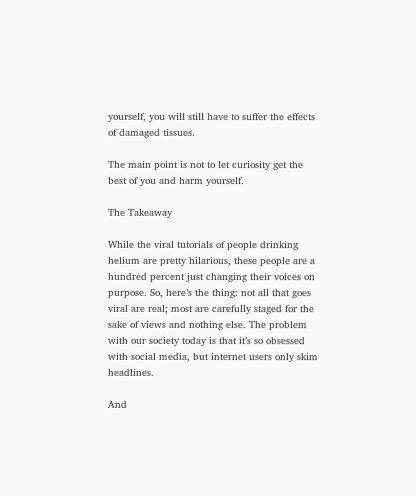yourself, you will still have to suffer the effects of damaged tissues.

The main point is not to let curiosity get the best of you and harm yourself.

The Takeaway

While the viral tutorials of people drinking helium are pretty hilarious, these people are a hundred percent just changing their voices on purpose. So, here’s the thing: not all that goes viral are real; most are carefully staged for the sake of views and nothing else. The problem with our society today is that it’s so obsessed with social media, but internet users only skim headlines.

And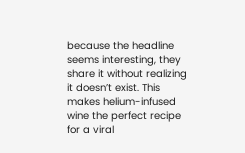because the headline seems interesting, they share it without realizing it doesn’t exist. This makes helium-infused wine the perfect recipe for a viral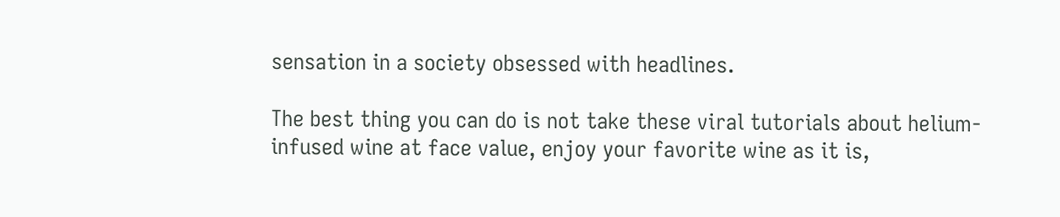sensation in a society obsessed with headlines.

The best thing you can do is not take these viral tutorials about helium-infused wine at face value, enjoy your favorite wine as it is,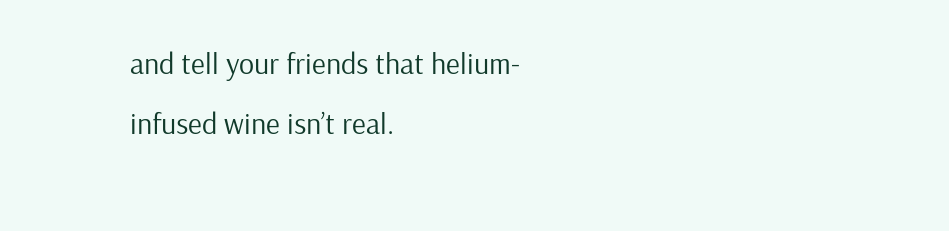and tell your friends that helium-infused wine isn’t real.